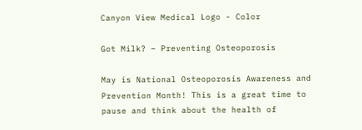Canyon View Medical Logo - Color

Got Milk? – Preventing Osteoporosis

May is National Osteoporosis Awareness and Prevention Month! This is a great time to pause and think about the health of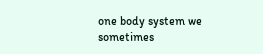one body system we sometimes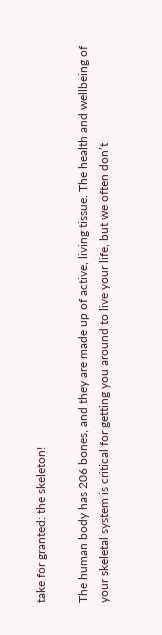take for granted: the skeleton!

The human body has 206 bones, and they are made up of active, living tissue. The health and wellbeing of your skeletal system is critical for getting you around to live your life, but we often don’t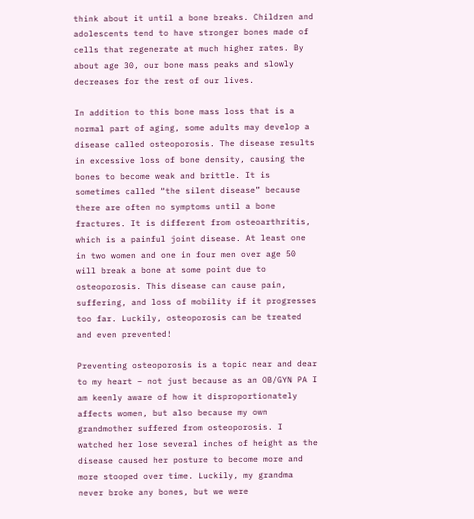think about it until a bone breaks. Children and adolescents tend to have stronger bones made of cells that regenerate at much higher rates. By about age 30, our bone mass peaks and slowly decreases for the rest of our lives.

In addition to this bone mass loss that is a normal part of aging, some adults may develop a disease called osteoporosis. The disease results in excessive loss of bone density, causing the bones to become weak and brittle. It is sometimes called “the silent disease” because there are often no symptoms until a bone fractures. It is different from osteoarthritis, which is a painful joint disease. At least one in two women and one in four men over age 50 will break a bone at some point due to osteoporosis. This disease can cause pain, suffering, and loss of mobility if it progresses too far. Luckily, osteoporosis can be treated and even prevented!

Preventing osteoporosis is a topic near and dear to my heart – not just because as an OB/GYN PA I am keenly aware of how it disproportionately affects women, but also because my own grandmother suffered from osteoporosis. I watched her lose several inches of height as the disease caused her posture to become more and more stooped over time. Luckily, my grandma never broke any bones, but we were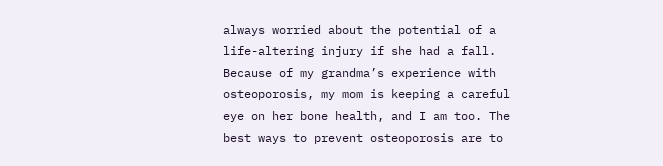always worried about the potential of a life-altering injury if she had a fall. Because of my grandma’s experience with osteoporosis, my mom is keeping a careful eye on her bone health, and I am too. The best ways to prevent osteoporosis are to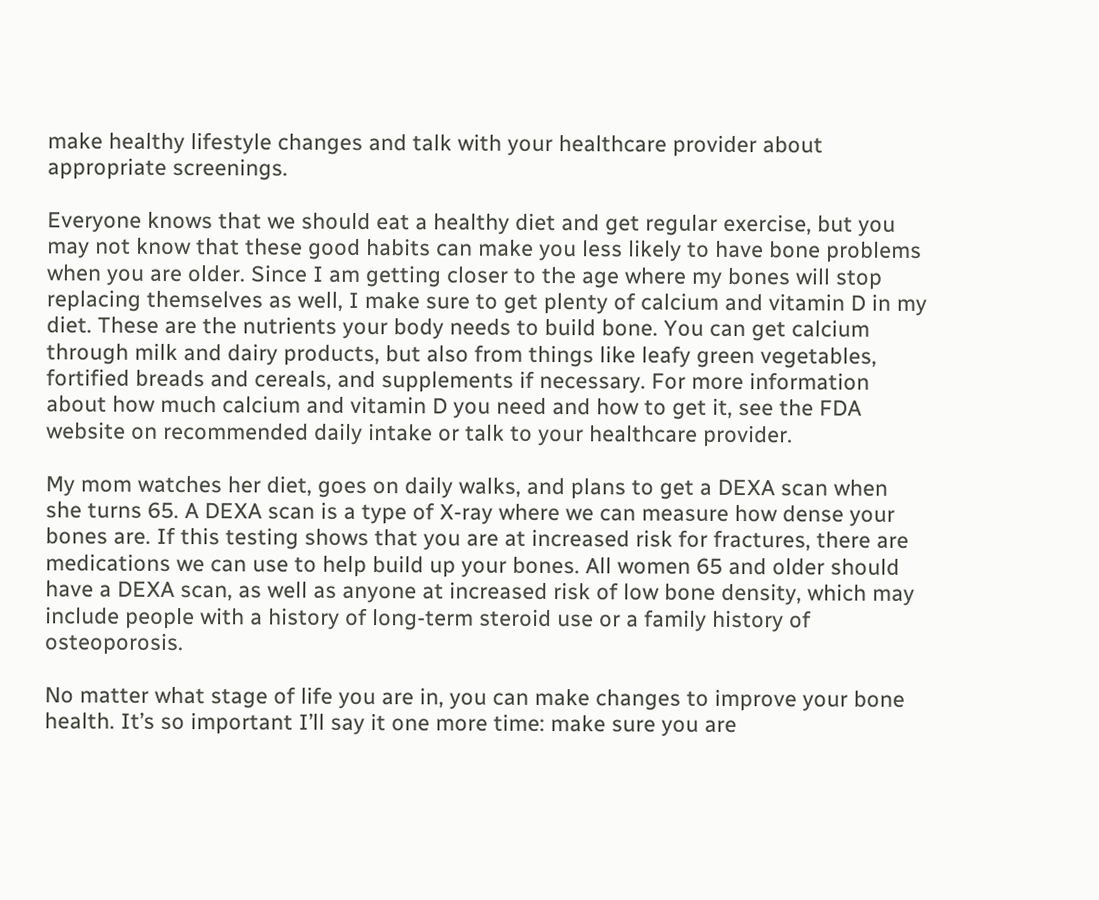make healthy lifestyle changes and talk with your healthcare provider about appropriate screenings.

Everyone knows that we should eat a healthy diet and get regular exercise, but you may not know that these good habits can make you less likely to have bone problems when you are older. Since I am getting closer to the age where my bones will stop replacing themselves as well, I make sure to get plenty of calcium and vitamin D in my diet. These are the nutrients your body needs to build bone. You can get calcium through milk and dairy products, but also from things like leafy green vegetables, fortified breads and cereals, and supplements if necessary. For more information about how much calcium and vitamin D you need and how to get it, see the FDA website on recommended daily intake or talk to your healthcare provider.

My mom watches her diet, goes on daily walks, and plans to get a DEXA scan when she turns 65. A DEXA scan is a type of X-ray where we can measure how dense your bones are. If this testing shows that you are at increased risk for fractures, there are medications we can use to help build up your bones. All women 65 and older should have a DEXA scan, as well as anyone at increased risk of low bone density, which may include people with a history of long-term steroid use or a family history of osteoporosis.

No matter what stage of life you are in, you can make changes to improve your bone health. It’s so important I’ll say it one more time: make sure you are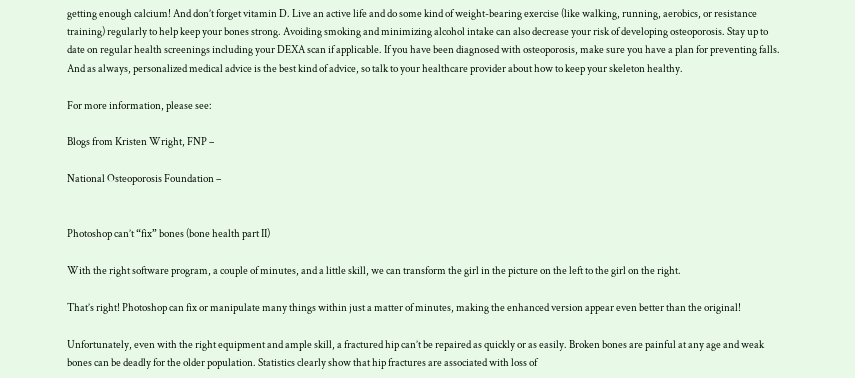getting enough calcium! And don’t forget vitamin D. Live an active life and do some kind of weight-bearing exercise (like walking, running, aerobics, or resistance training) regularly to help keep your bones strong. Avoiding smoking and minimizing alcohol intake can also decrease your risk of developing osteoporosis. Stay up to date on regular health screenings including your DEXA scan if applicable. If you have been diagnosed with osteoporosis, make sure you have a plan for preventing falls. And as always, personalized medical advice is the best kind of advice, so talk to your healthcare provider about how to keep your skeleton healthy.

For more information, please see:

Blogs from Kristen Wright, FNP –

National Osteoporosis Foundation –


Photoshop can’t “fix” bones (bone health part II)

With the right software program, a couple of minutes, and a little skill, we can transform the girl in the picture on the left to the girl on the right.

That’s right! Photoshop can fix or manipulate many things within just a matter of minutes, making the enhanced version appear even better than the original!

Unfortunately, even with the right equipment and ample skill, a fractured hip can’t be repaired as quickly or as easily. Broken bones are painful at any age and weak bones can be deadly for the older population. Statistics clearly show that hip fractures are associated with loss of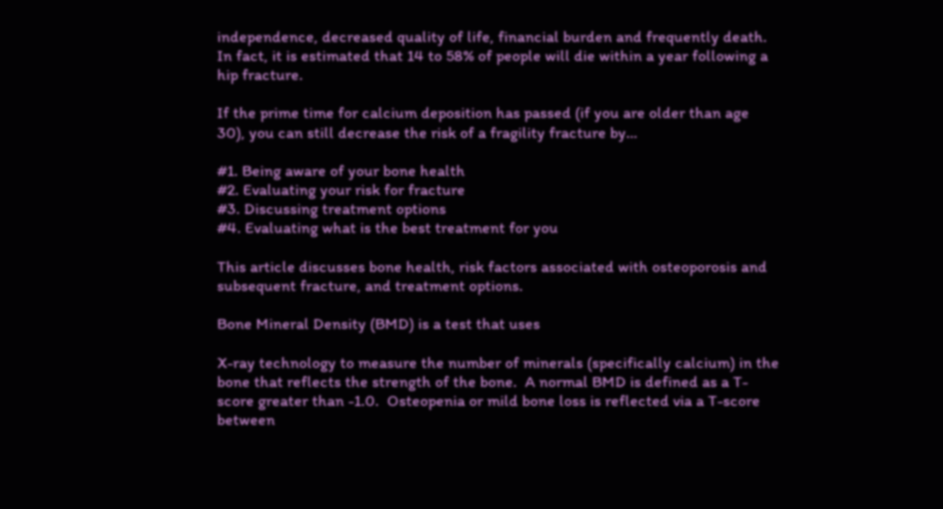independence, decreased quality of life, financial burden and frequently death. In fact, it is estimated that 14 to 58% of people will die within a year following a hip fracture.

If the prime time for calcium deposition has passed (if you are older than age 30), you can still decrease the risk of a fragility fracture by…

#1. Being aware of your bone health
#2. Evaluating your risk for fracture
#3. Discussing treatment options
#4. Evaluating what is the best treatment for you

This article discusses bone health, risk factors associated with osteoporosis and subsequent fracture, and treatment options.

Bone Mineral Density (BMD) is a test that uses

X-ray technology to measure the number of minerals (specifically calcium) in the bone that reflects the strength of the bone.  A normal BMD is defined as a T-score greater than -1.0.  Osteopenia or mild bone loss is reflected via a T-score between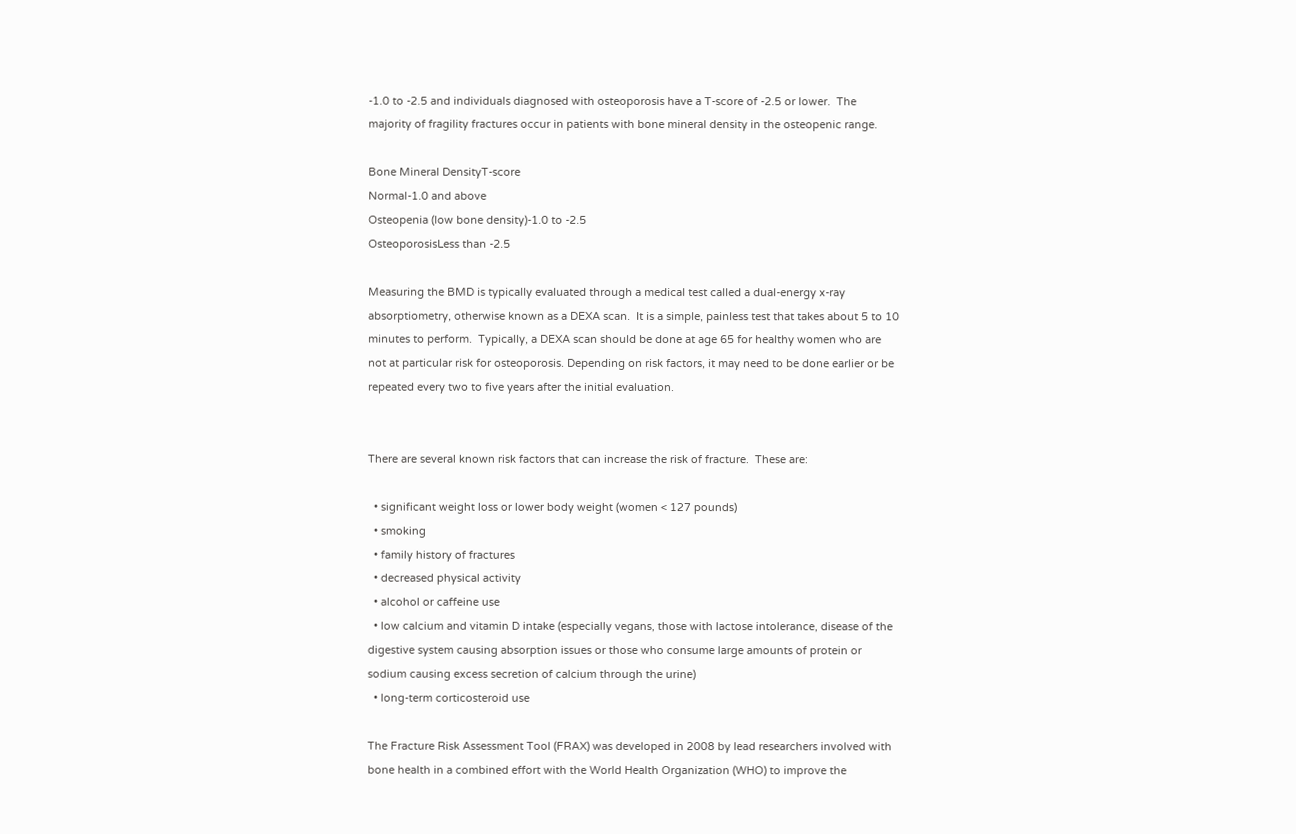-1.0 to -2.5 and individuals diagnosed with osteoporosis have a T-score of -2.5 or lower.  The majority of fragility fractures occur in patients with bone mineral density in the osteopenic range.

Bone Mineral DensityT-score
Normal-1.0 and above
Osteopenia (low bone density)-1.0 to -2.5
OsteoporosisLess than -2.5

Measuring the BMD is typically evaluated through a medical test called a dual-energy x-ray absorptiometry, otherwise known as a DEXA scan.  It is a simple, painless test that takes about 5 to 10 minutes to perform.  Typically, a DEXA scan should be done at age 65 for healthy women who are not at particular risk for osteoporosis. Depending on risk factors, it may need to be done earlier or be repeated every two to five years after the initial evaluation.


There are several known risk factors that can increase the risk of fracture.  These are:

  • significant weight loss or lower body weight (women < 127 pounds)
  • smoking
  • family history of fractures
  • decreased physical activity
  • alcohol or caffeine use
  • low calcium and vitamin D intake (especially vegans, those with lactose intolerance, disease of the digestive system causing absorption issues or those who consume large amounts of protein or sodium causing excess secretion of calcium through the urine)
  • long-term corticosteroid use

The Fracture Risk Assessment Tool (FRAX) was developed in 2008 by lead researchers involved with bone health in a combined effort with the World Health Organization (WHO) to improve the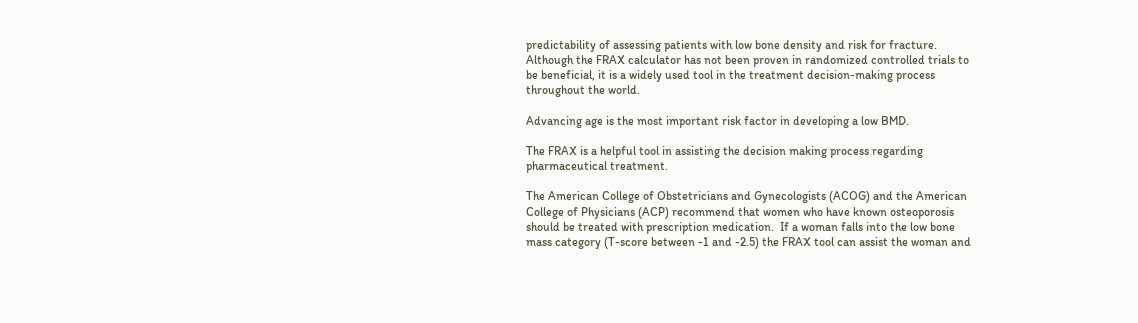predictability of assessing patients with low bone density and risk for fracture.  Although the FRAX calculator has not been proven in randomized controlled trials to be beneficial, it is a widely used tool in the treatment decision-making process throughout the world.

Advancing age is the most important risk factor in developing a low BMD.

The FRAX is a helpful tool in assisting the decision making process regarding pharmaceutical treatment.

The American College of Obstetricians and Gynecologists (ACOG) and the American College of Physicians (ACP) recommend that women who have known osteoporosis should be treated with prescription medication.  If a woman falls into the low bone mass category (T-score between -1 and -2.5) the FRAX tool can assist the woman and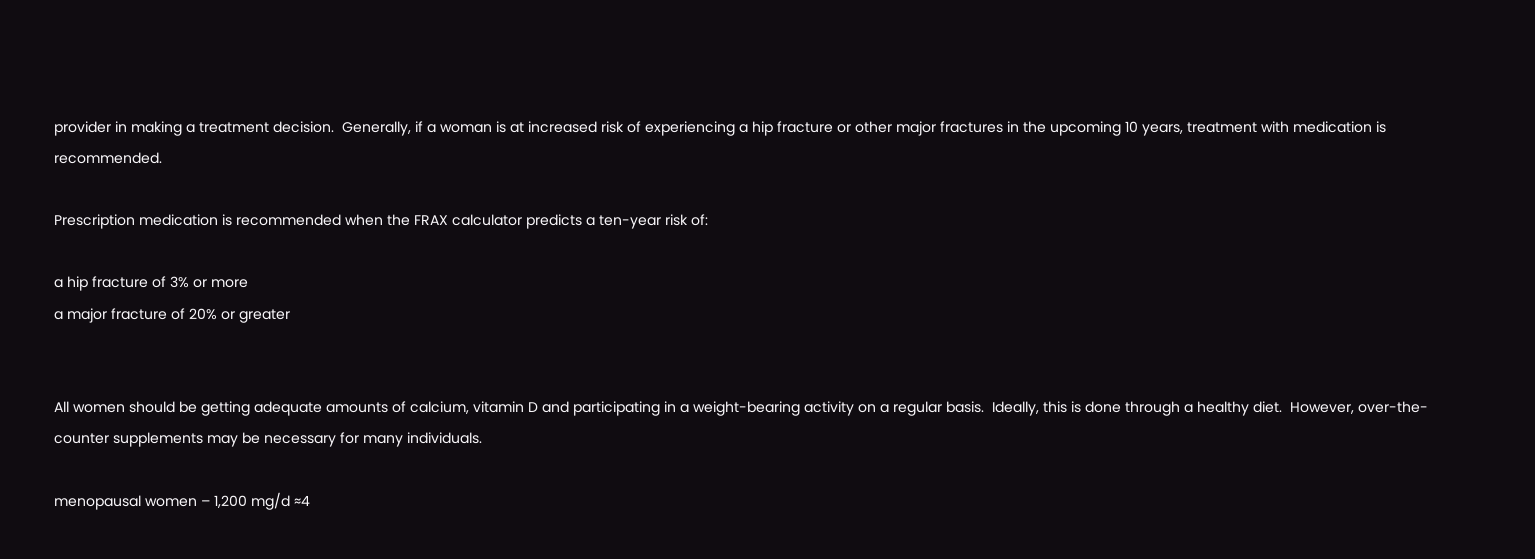provider in making a treatment decision.  Generally, if a woman is at increased risk of experiencing a hip fracture or other major fractures in the upcoming 10 years, treatment with medication is recommended.

Prescription medication is recommended when the FRAX calculator predicts a ten-year risk of:

a hip fracture of 3% or more
a major fracture of 20% or greater


All women should be getting adequate amounts of calcium, vitamin D and participating in a weight-bearing activity on a regular basis.  Ideally, this is done through a healthy diet.  However, over-the-counter supplements may be necessary for many individuals.

menopausal women – 1,200 mg/d ≈4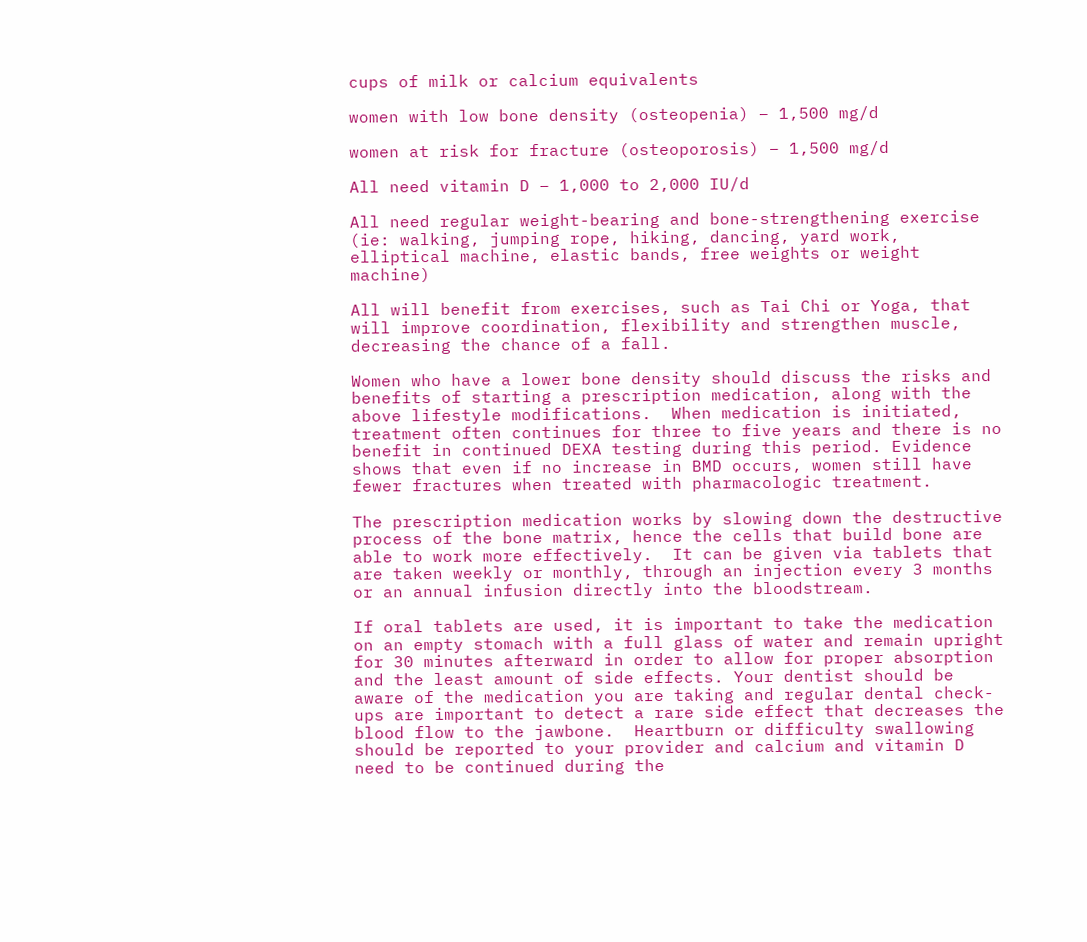cups of milk or calcium equivalents

women with low bone density (osteopenia) – 1,500 mg/d

women at risk for fracture (osteoporosis) – 1,500 mg/d

All need vitamin D – 1,000 to 2,000 IU/d

All need regular weight-bearing and bone-strengthening exercise
(ie: walking, jumping rope, hiking, dancing, yard work, elliptical machine, elastic bands, free weights or weight machine)

All will benefit from exercises, such as Tai Chi or Yoga, that will improve coordination, flexibility and strengthen muscle, decreasing the chance of a fall.

Women who have a lower bone density should discuss the risks and benefits of starting a prescription medication, along with the above lifestyle modifications.  When medication is initiated, treatment often continues for three to five years and there is no benefit in continued DEXA testing during this period. Evidence shows that even if no increase in BMD occurs, women still have fewer fractures when treated with pharmacologic treatment.

The prescription medication works by slowing down the destructive process of the bone matrix, hence the cells that build bone are able to work more effectively.  It can be given via tablets that are taken weekly or monthly, through an injection every 3 months or an annual infusion directly into the bloodstream.

If oral tablets are used, it is important to take the medication on an empty stomach with a full glass of water and remain upright for 30 minutes afterward in order to allow for proper absorption and the least amount of side effects. Your dentist should be aware of the medication you are taking and regular dental check-ups are important to detect a rare side effect that decreases the blood flow to the jawbone.  Heartburn or difficulty swallowing should be reported to your provider and calcium and vitamin D need to be continued during the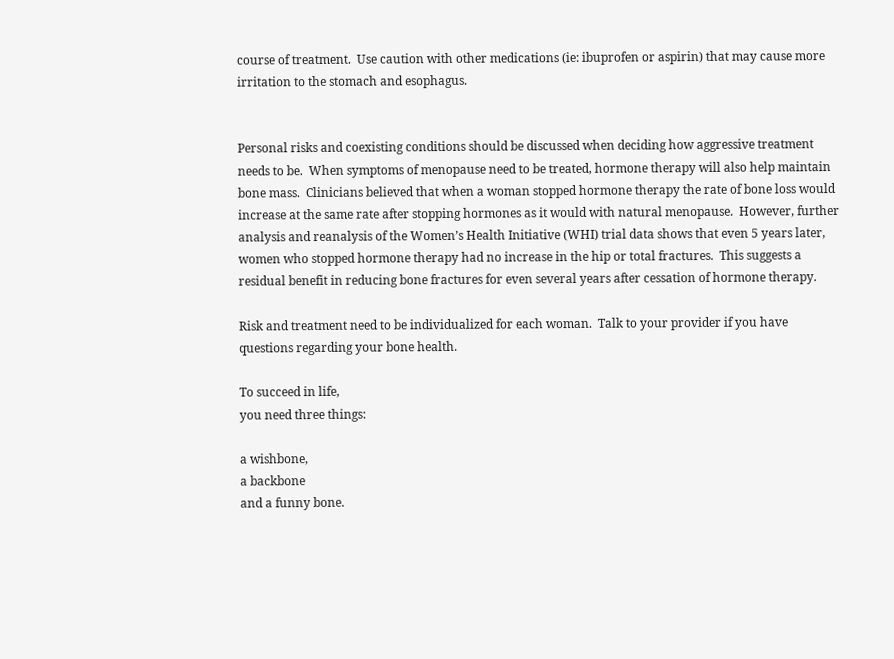course of treatment.  Use caution with other medications (ie: ibuprofen or aspirin) that may cause more irritation to the stomach and esophagus.


Personal risks and coexisting conditions should be discussed when deciding how aggressive treatment needs to be.  When symptoms of menopause need to be treated, hormone therapy will also help maintain bone mass.  Clinicians believed that when a woman stopped hormone therapy the rate of bone loss would increase at the same rate after stopping hormones as it would with natural menopause.  However, further analysis and reanalysis of the Women’s Health Initiative (WHI) trial data shows that even 5 years later, women who stopped hormone therapy had no increase in the hip or total fractures.  This suggests a residual benefit in reducing bone fractures for even several years after cessation of hormone therapy.

Risk and treatment need to be individualized for each woman.  Talk to your provider if you have questions regarding your bone health.

To succeed in life,
you need three things:

a wishbone,
a backbone
and a funny bone.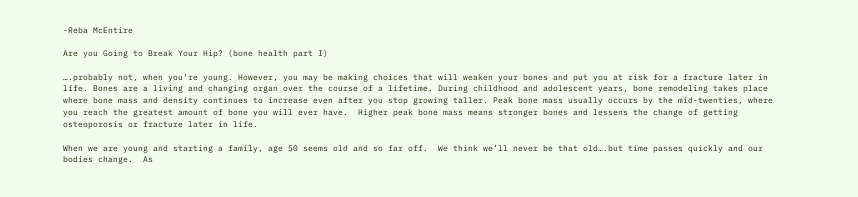-Reba McEntire

Are you Going to Break Your Hip? (bone health part I)

….probably not, when you’re young. However, you may be making choices that will weaken your bones and put you at risk for a fracture later in life. Bones are a living and changing organ over the course of a lifetime. During childhood and adolescent years, bone remodeling takes place where bone mass and density continues to increase even after you stop growing taller. Peak bone mass usually occurs by the mid-twenties, where you reach the greatest amount of bone you will ever have.  Higher peak bone mass means stronger bones and lessens the change of getting osteoporosis or fracture later in life.

When we are young and starting a family, age 50 seems old and so far off.  We think we’ll never be that old….but time passes quickly and our bodies change.  As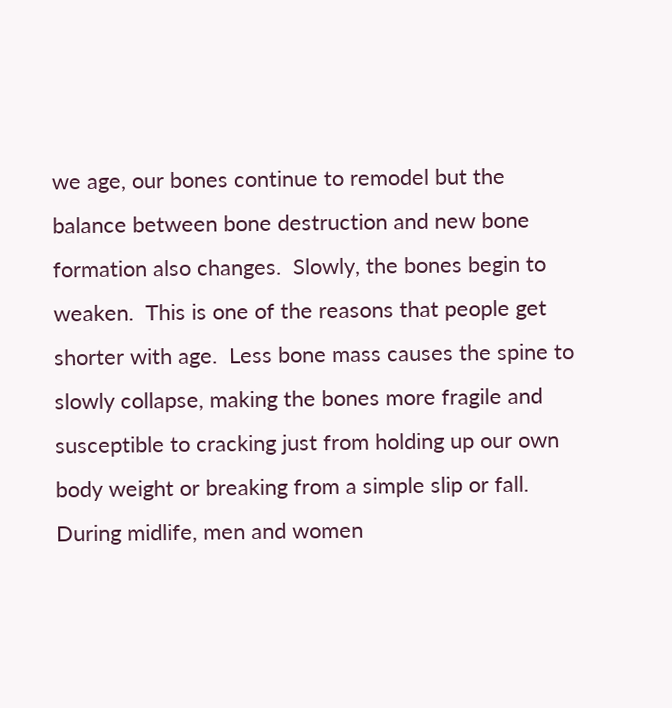we age, our bones continue to remodel but the balance between bone destruction and new bone formation also changes.  Slowly, the bones begin to weaken.  This is one of the reasons that people get shorter with age.  Less bone mass causes the spine to slowly collapse, making the bones more fragile and susceptible to cracking just from holding up our own body weight or breaking from a simple slip or fall.  During midlife, men and women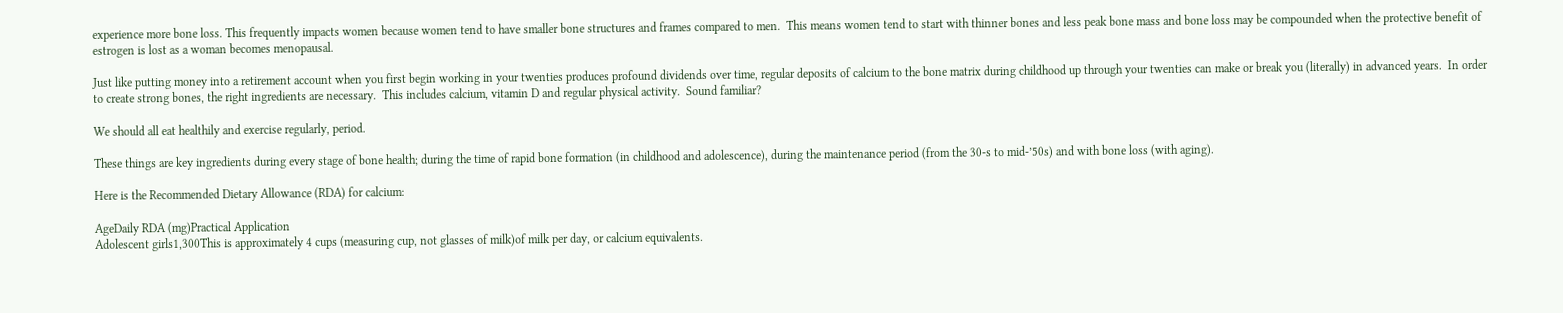experience more bone loss. This frequently impacts women because women tend to have smaller bone structures and frames compared to men.  This means women tend to start with thinner bones and less peak bone mass and bone loss may be compounded when the protective benefit of estrogen is lost as a woman becomes menopausal.

Just like putting money into a retirement account when you first begin working in your twenties produces profound dividends over time, regular deposits of calcium to the bone matrix during childhood up through your twenties can make or break you (literally) in advanced years.  In order to create strong bones, the right ingredients are necessary.  This includes calcium, vitamin D and regular physical activity.  Sound familiar?

We should all eat healthily and exercise regularly, period.

These things are key ingredients during every stage of bone health; during the time of rapid bone formation (in childhood and adolescence), during the maintenance period (from the 30-s to mid-’50s) and with bone loss (with aging).

Here is the Recommended Dietary Allowance (RDA) for calcium:

AgeDaily RDA (mg)Practical Application
Adolescent girls1,300This is approximately 4 cups (measuring cup, not glasses of milk)of milk per day, or calcium equivalents.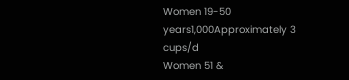Women 19-50 years1,000Approximately 3 cups/d
Women 51 &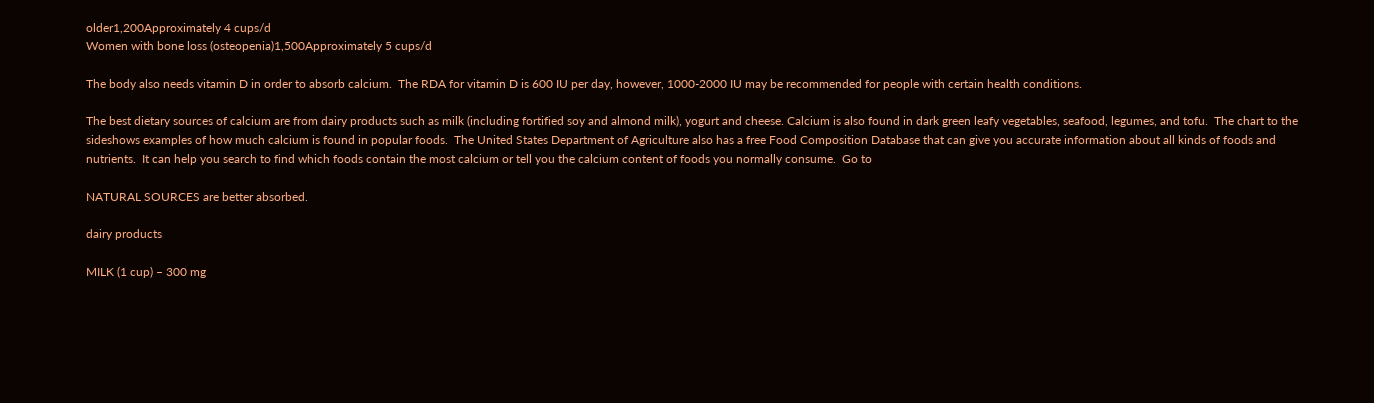older1,200Approximately 4 cups/d
Women with bone loss (osteopenia)1,500Approximately 5 cups/d

The body also needs vitamin D in order to absorb calcium.  The RDA for vitamin D is 600 IU per day, however, 1000-2000 IU may be recommended for people with certain health conditions.

The best dietary sources of calcium are from dairy products such as milk (including fortified soy and almond milk), yogurt and cheese. Calcium is also found in dark green leafy vegetables, seafood, legumes, and tofu.  The chart to the sideshows examples of how much calcium is found in popular foods.  The United States Department of Agriculture also has a free Food Composition Database that can give you accurate information about all kinds of foods and nutrients.  It can help you search to find which foods contain the most calcium or tell you the calcium content of foods you normally consume.  Go to

NATURAL SOURCES are better absorbed.

dairy products

MILK (1 cup) – 300 mg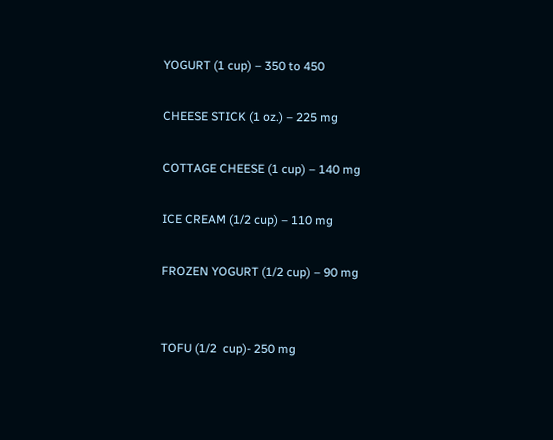YOGURT (1 cup) – 350 to 450

CHEESE STICK (1 oz.) – 225 mg

COTTAGE CHEESE (1 cup) – 140 mg

ICE CREAM (1/2 cup) – 110 mg

FROZEN YOGURT (1/2 cup) – 90 mg


TOFU (1/2  cup)- 250 mg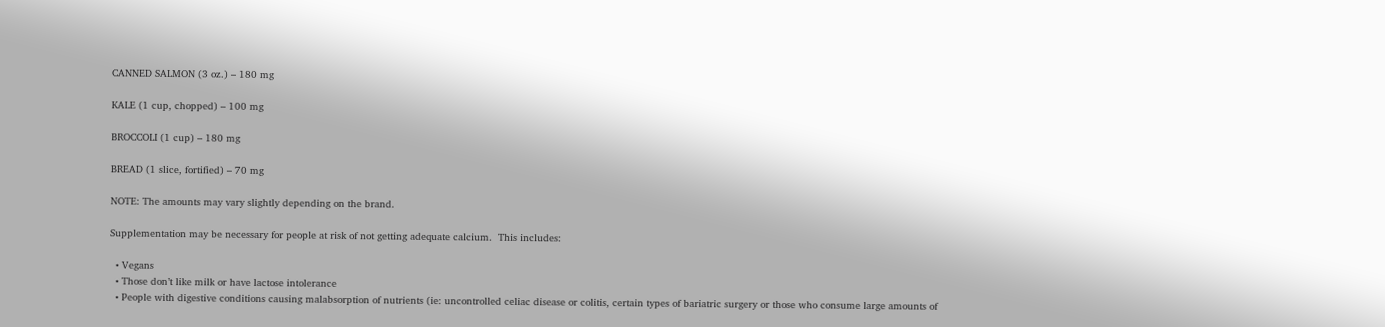CANNED SALMON (3 oz.) – 180 mg

KALE (1 cup, chopped) – 100 mg

BROCCOLI (1 cup) – 180 mg

BREAD (1 slice, fortified) – 70 mg

NOTE: The amounts may vary slightly depending on the brand.

Supplementation may be necessary for people at risk of not getting adequate calcium.  This includes:

  • Vegans
  • Those don’t like milk or have lactose intolerance
  • People with digestive conditions causing malabsorption of nutrients (ie: uncontrolled celiac disease or colitis, certain types of bariatric surgery or those who consume large amounts of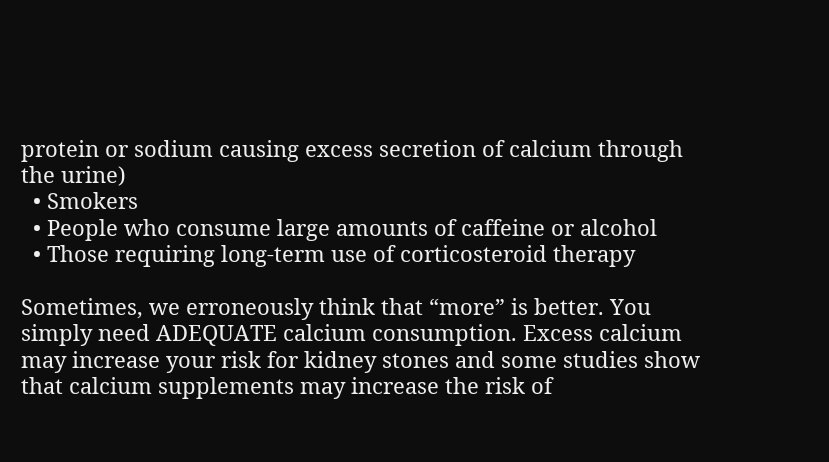protein or sodium causing excess secretion of calcium through the urine)
  • Smokers
  • People who consume large amounts of caffeine or alcohol
  • Those requiring long-term use of corticosteroid therapy

Sometimes, we erroneously think that “more” is better. You simply need ADEQUATE calcium consumption. Excess calcium may increase your risk for kidney stones and some studies show that calcium supplements may increase the risk of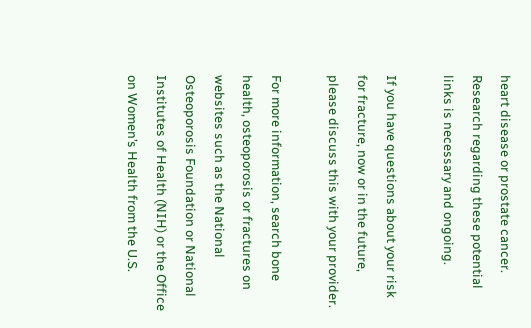heart disease or prostate cancer. Research regarding these potential links is necessary and ongoing.

If you have questions about your risk for fracture, now or in the future,
please discuss this with your provider.

For more information, search bone health, osteoporosis or fractures on websites such as the National Osteoporosis Foundation or National Institutes of Health (NIH) or the Office on Women’s Health from the U.S.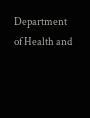Department of Health and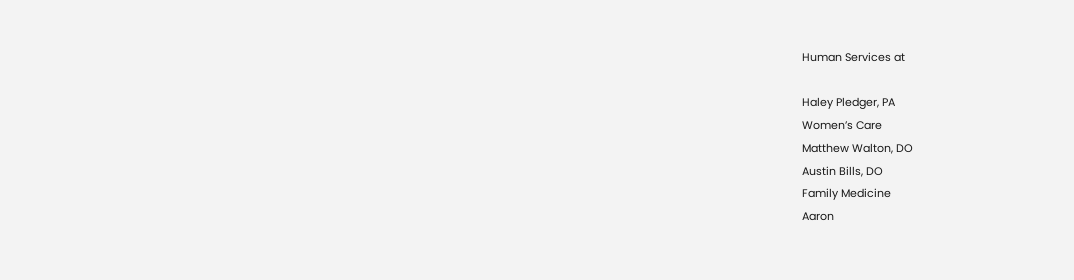Human Services at

Haley Pledger, PA
Women’s Care
Matthew Walton, DO
Austin Bills, DO
Family Medicine
Aaron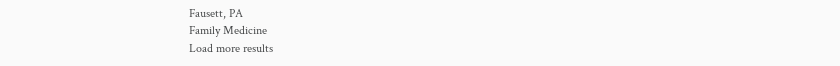Fausett, PA
Family Medicine
Load more results